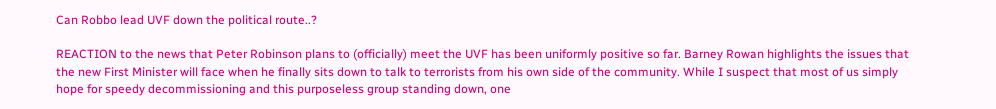Can Robbo lead UVF down the political route..?

REACTION to the news that Peter Robinson plans to (officially) meet the UVF has been uniformly positive so far. Barney Rowan highlights the issues that the new First Minister will face when he finally sits down to talk to terrorists from his own side of the community. While I suspect that most of us simply hope for speedy decommissioning and this purposeless group standing down, one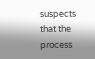suspects that the process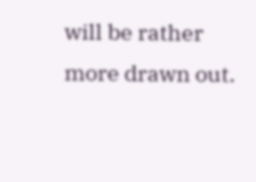will be rather more drawn out.